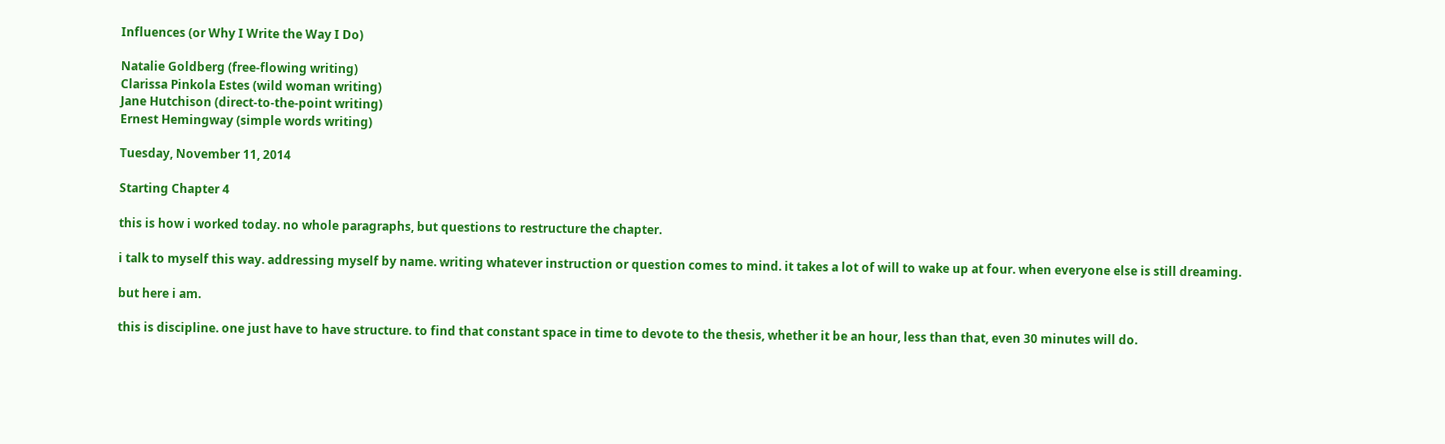Influences (or Why I Write the Way I Do)

Natalie Goldberg (free-flowing writing)
Clarissa Pinkola Estes (wild woman writing)
Jane Hutchison (direct-to-the-point writing)
Ernest Hemingway (simple words writing)

Tuesday, November 11, 2014

Starting Chapter 4

this is how i worked today. no whole paragraphs, but questions to restructure the chapter.

i talk to myself this way. addressing myself by name. writing whatever instruction or question comes to mind. it takes a lot of will to wake up at four. when everyone else is still dreaming.

but here i am.

this is discipline. one just have to have structure. to find that constant space in time to devote to the thesis, whether it be an hour, less than that, even 30 minutes will do.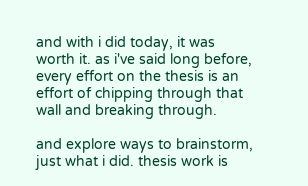and with i did today, it was worth it. as i've said long before, every effort on the thesis is an effort of chipping through that wall and breaking through.

and explore ways to brainstorm, just what i did. thesis work is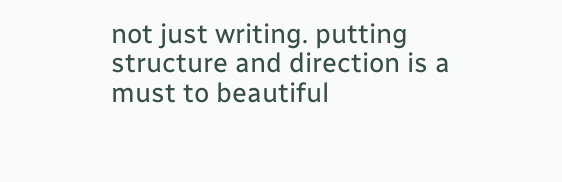not just writing. putting structure and direction is a must to beautiful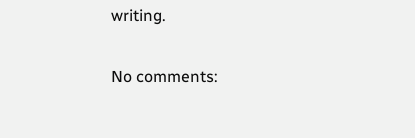writing.

No comments: